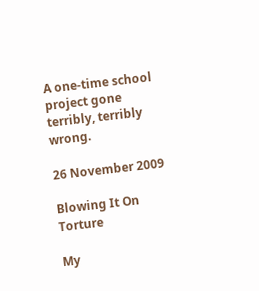A one-time school project gone terribly, terribly wrong.

26 November 2009

Blowing It On Torture

My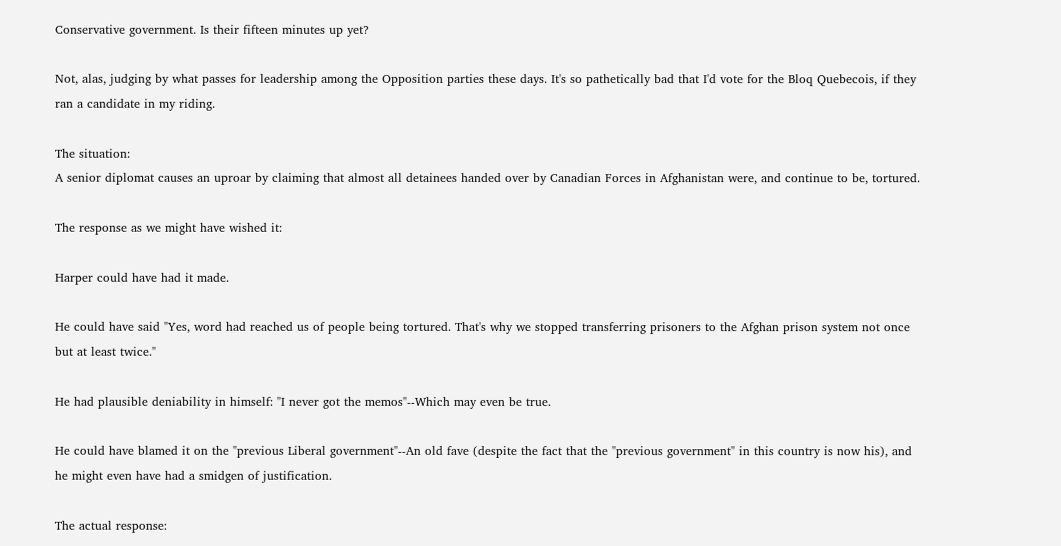Conservative government. Is their fifteen minutes up yet?

Not, alas, judging by what passes for leadership among the Opposition parties these days. It's so pathetically bad that I'd vote for the Bloq Quebecois, if they ran a candidate in my riding.

The situation:
A senior diplomat causes an uproar by claiming that almost all detainees handed over by Canadian Forces in Afghanistan were, and continue to be, tortured.

The response as we might have wished it:

Harper could have had it made.

He could have said "Yes, word had reached us of people being tortured. That's why we stopped transferring prisoners to the Afghan prison system not once but at least twice."

He had plausible deniability in himself: "I never got the memos"--Which may even be true.

He could have blamed it on the "previous Liberal government"--An old fave (despite the fact that the "previous government" in this country is now his), and he might even have had a smidgen of justification.

The actual response: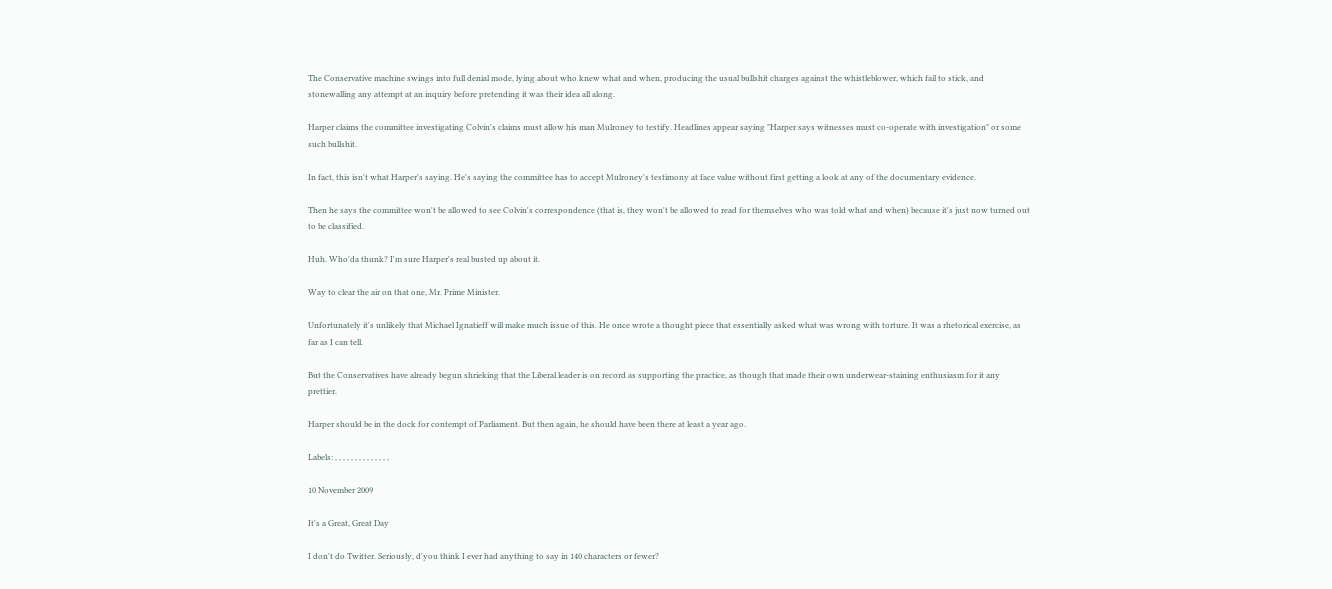The Conservative machine swings into full denial mode, lying about who knew what and when, producing the usual bullshit charges against the whistleblower, which fail to stick, and stonewalling any attempt at an inquiry before pretending it was their idea all along.

Harper claims the committee investigating Colvin's claims must allow his man Mulroney to testify. Headlines appear saying "Harper says witnesses must co-operate with investigation" or some such bullshit.

In fact, this isn't what Harper's saying. He's saying the committee has to accept Mulroney's testimony at face value without first getting a look at any of the documentary evidence.

Then he says the committee won't be allowed to see Colvin's correspondence (that is, they won't be allowed to read for themselves who was told what and when) because it's just now turned out to be classified.

Huh. Who'da thunk? I'm sure Harper's real busted up about it.

Way to clear the air on that one, Mr. Prime Minister.

Unfortunately it's unlikely that Michael Ignatieff will make much issue of this. He once wrote a thought piece that essentially asked what was wrong with torture. It was a rhetorical exercise, as far as I can tell.

But the Conservatives have already begun shrieking that the Liberal leader is on record as supporting the practice, as though that made their own underwear-staining enthusiasm for it any prettier.

Harper should be in the dock for contempt of Parliament. But then again, he should have been there at least a year ago.

Labels: , , , , , , , , , , , , , ,

10 November 2009

It's a Great, Great Day

I don't do Twitter. Seriously, d'you think I ever had anything to say in 140 characters or fewer?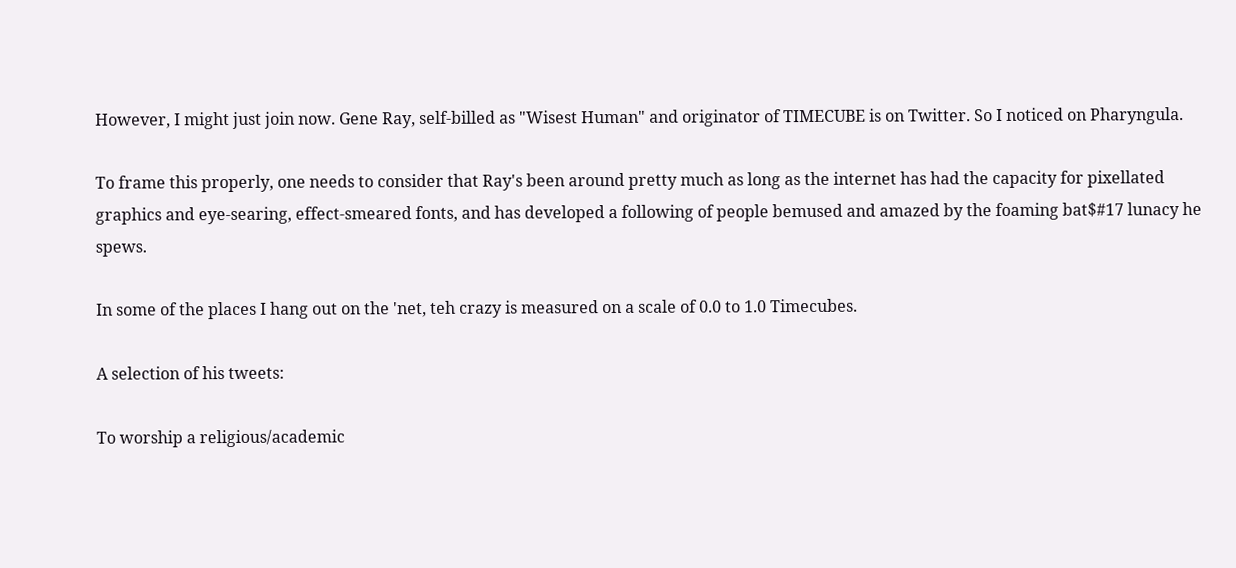However, I might just join now. Gene Ray, self-billed as "Wisest Human" and originator of TIMECUBE is on Twitter. So I noticed on Pharyngula.

To frame this properly, one needs to consider that Ray's been around pretty much as long as the internet has had the capacity for pixellated graphics and eye-searing, effect-smeared fonts, and has developed a following of people bemused and amazed by the foaming bat$#17 lunacy he spews.

In some of the places I hang out on the 'net, teh crazy is measured on a scale of 0.0 to 1.0 Timecubes.

A selection of his tweets:

To worship a religious/academic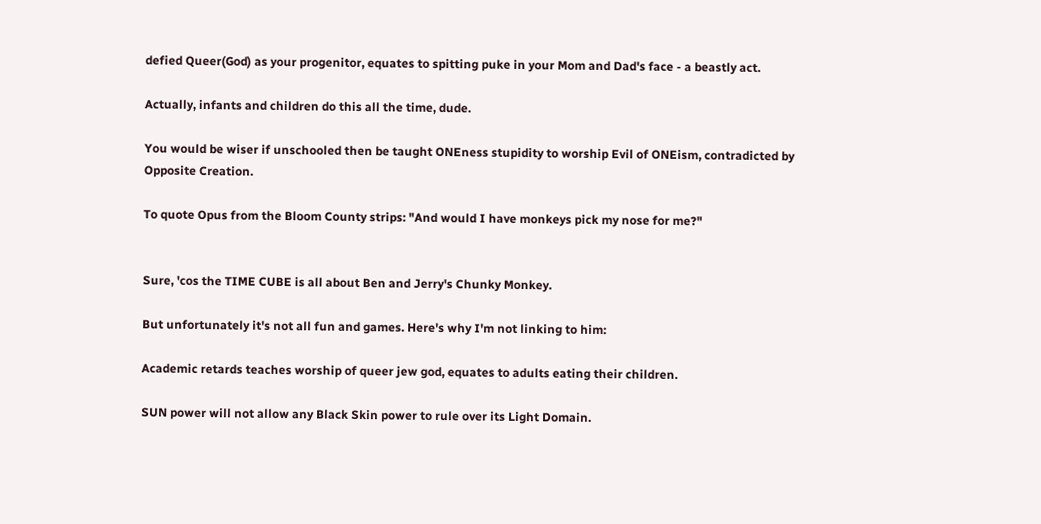defied Queer(God) as your progenitor, equates to spitting puke in your Mom and Dad's face - a beastly act.

Actually, infants and children do this all the time, dude.

You would be wiser if unschooled then be taught ONEness stupidity to worship Evil of ONEism, contradicted by Opposite Creation.

To quote Opus from the Bloom County strips: "And would I have monkeys pick my nose for me?"


Sure, 'cos the TIME CUBE is all about Ben and Jerry's Chunky Monkey.

But unfortunately it's not all fun and games. Here's why I'm not linking to him:

Academic retards teaches worship of queer jew god, equates to adults eating their children.

SUN power will not allow any Black Skin power to rule over its Light Domain.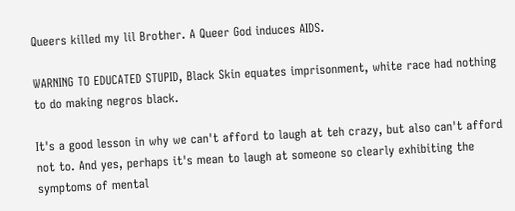Queers killed my lil Brother. A Queer God induces AIDS.

WARNING TO EDUCATED STUPID, Black Skin equates imprisonment, white race had nothing to do making negros black.

It's a good lesson in why we can't afford to laugh at teh crazy, but also can't afford not to. And yes, perhaps it's mean to laugh at someone so clearly exhibiting the symptoms of mental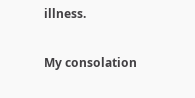illness.

My consolation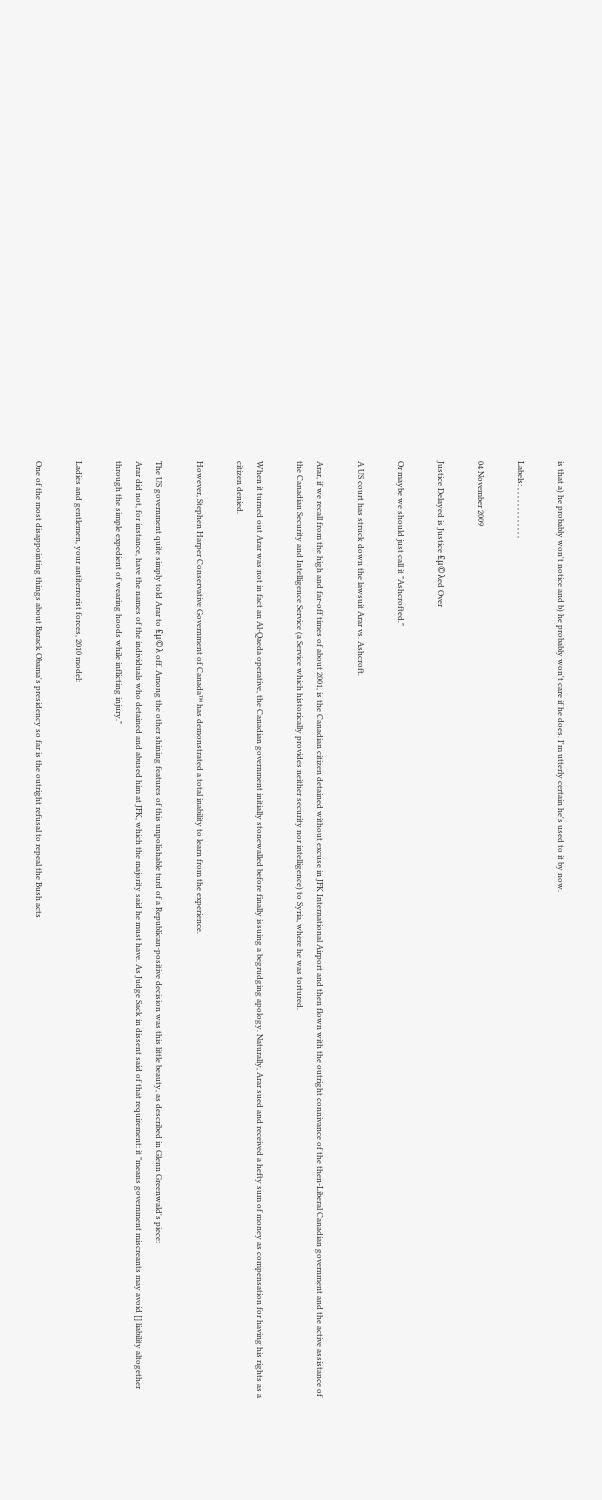is that a) he probably won't notice and b) he probably won't care if he does. I'm utterly certain he's used to it by now.

Labels: , , , , , , , , , , , , ,

04 November 2009

Justice Delayed is Justice ₤µ©λed Over

Or maybe we should just call it "Ashcrofted."

A US court has struck down the lawsuit Arar vs. Ashcroft.

Arar, if we recall from the high and far-off times of about 2001, is the Canadian citizen detained without excuse in JFK International Airport and then flown with the outright connivance of the then-Liberal Canadian government and the active assistance of the Canadian Security and Intelligence Service (a Service which historically provides neither security nor intelligence) to Syria, where he was tortured.

When it turned out Arar was not in fact an Al-Qaeda operative, the Canadian government initially stonewalled before finally issuing a begrudging apology. Naturally, Arar sued and received a hefty sum of money as compensation for having his rights as a citizen denied.

However, Stephen Harper Conservative Government of Canada™ has demonstrated a total inability to learn from the experience.

The US government quite simply told Arar to ₤µ©λ off. Among the other shining features of this unpolishable turd of a Republican-positive decision was this little beauty, as described in Glenn Greenwald's piece:
Arar did not, for instance, have the names of the individuals who detained and abused him at JFK, which the majority said he must have. As Judge Sack in dissent said of that requirement: it "means government miscreants may avoid [] liability altogether through the simple expedient of wearing hoods while inflicting injury."

Ladies and gentlemen, your antiterrorist forces, 2010 model:

One of the most disappointing things about Barack Obama's presidency so far is the outright refusal to repeal the Bush acts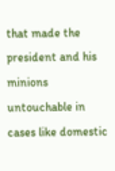that made the president and his minions untouchable in cases like domestic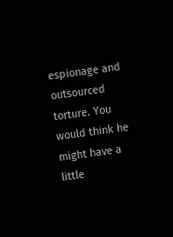espionage and outsourced torture. You would think he might have a little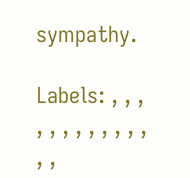sympathy.

Labels: , , , , , , , , , , , , , ,